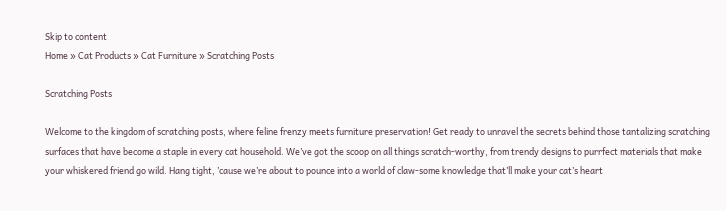Skip to content
Home » Cat Products » Cat Furniture » Scratching Posts

Scratching Posts

Welcome to the kingdom of scratching posts, where feline frenzy meets furniture preservation! Get ready to unravel the secrets behind those tantalizing scratching surfaces that have become a staple in every cat household. We’ve got the scoop on all things scratch-worthy, from trendy designs to purrfect materials that make your whiskered friend go wild. Hang tight, ’cause we’re about to pounce into a world of claw-some knowledge that’ll make your cat’s heart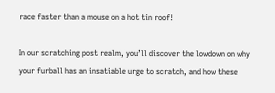race faster than a mouse on a hot tin roof!

In our scratching post realm, you’ll discover the lowdown on why your furball has an insatiable urge to scratch, and how these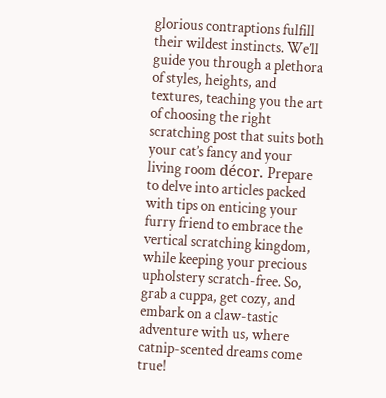glorious contraptions fulfill their wildest instincts. We’ll guide you through a plethora of styles, heights, and textures, teaching you the art of choosing the right scratching post that suits both your cat’s fancy and your living room décor. Prepare to delve into articles packed with tips on enticing your furry friend to embrace the vertical scratching kingdom, while keeping your precious upholstery scratch-free. So, grab a cuppa, get cozy, and embark on a claw-tastic adventure with us, where catnip-scented dreams come true!